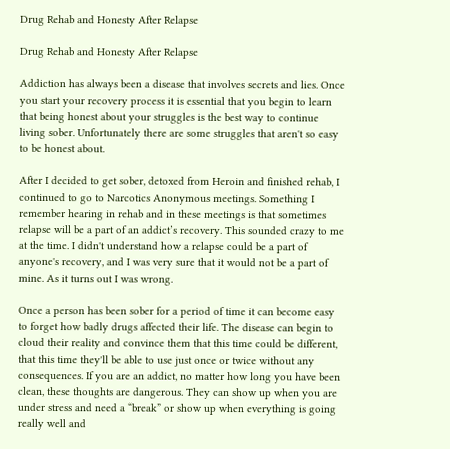Drug Rehab and Honesty After Relapse

Drug Rehab and Honesty After Relapse

Addiction has always been a disease that involves secrets and lies. Once you start your recovery process it is essential that you begin to learn that being honest about your struggles is the best way to continue living sober. Unfortunately there are some struggles that aren't so easy to be honest about.

After I decided to get sober, detoxed from Heroin and finished rehab, I continued to go to Narcotics Anonymous meetings. Something I remember hearing in rehab and in these meetings is that sometimes relapse will be a part of an addict’s recovery. This sounded crazy to me at the time. I didn't understand how a relapse could be a part of anyone's recovery, and I was very sure that it would not be a part of mine. As it turns out I was wrong.

Once a person has been sober for a period of time it can become easy to forget how badly drugs affected their life. The disease can begin to cloud their reality and convince them that this time could be different, that this time they'll be able to use just once or twice without any consequences. If you are an addict, no matter how long you have been clean, these thoughts are dangerous. They can show up when you are under stress and need a “break” or show up when everything is going really well and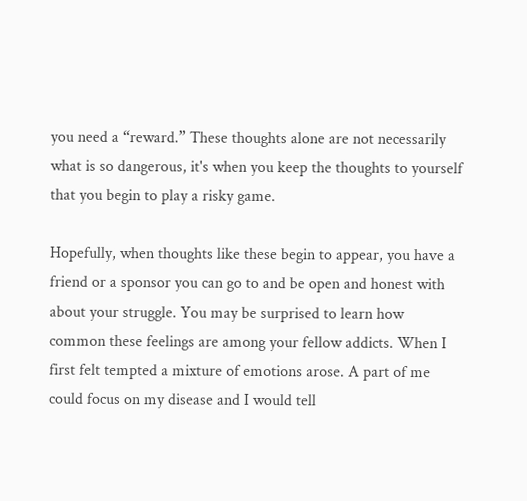you need a “reward.” These thoughts alone are not necessarily what is so dangerous, it's when you keep the thoughts to yourself that you begin to play a risky game.

Hopefully, when thoughts like these begin to appear, you have a friend or a sponsor you can go to and be open and honest with about your struggle. You may be surprised to learn how common these feelings are among your fellow addicts. When I first felt tempted a mixture of emotions arose. A part of me could focus on my disease and I would tell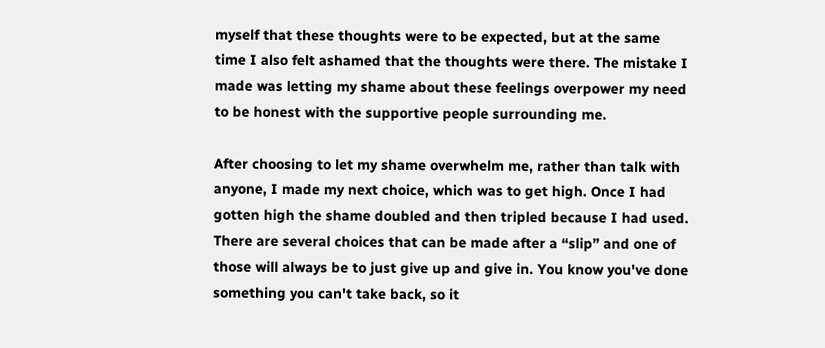myself that these thoughts were to be expected, but at the same time I also felt ashamed that the thoughts were there. The mistake I made was letting my shame about these feelings overpower my need to be honest with the supportive people surrounding me.

After choosing to let my shame overwhelm me, rather than talk with anyone, I made my next choice, which was to get high. Once I had gotten high the shame doubled and then tripled because I had used. There are several choices that can be made after a “slip” and one of those will always be to just give up and give in. You know you've done something you can't take back, so it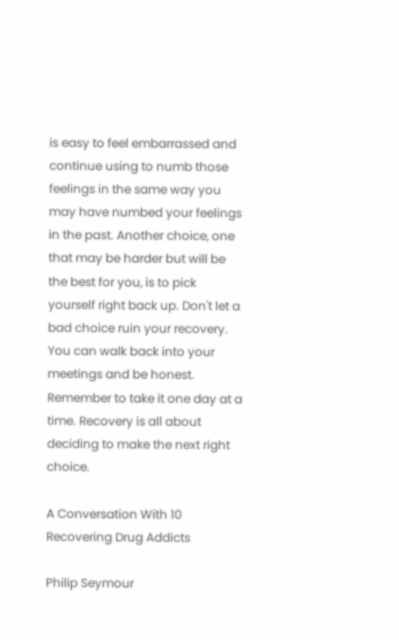is easy to feel embarrassed and continue using to numb those feelings in the same way you may have numbed your feelings in the past. Another choice, one that may be harder but will be the best for you, is to pick yourself right back up. Don't let a bad choice ruin your recovery. You can walk back into your meetings and be honest. Remember to take it one day at a time. Recovery is all about deciding to make the next right choice.

A Conversation With 10 Recovering Drug Addicts

Philip Seymour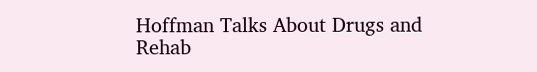Hoffman Talks About Drugs and Rehab